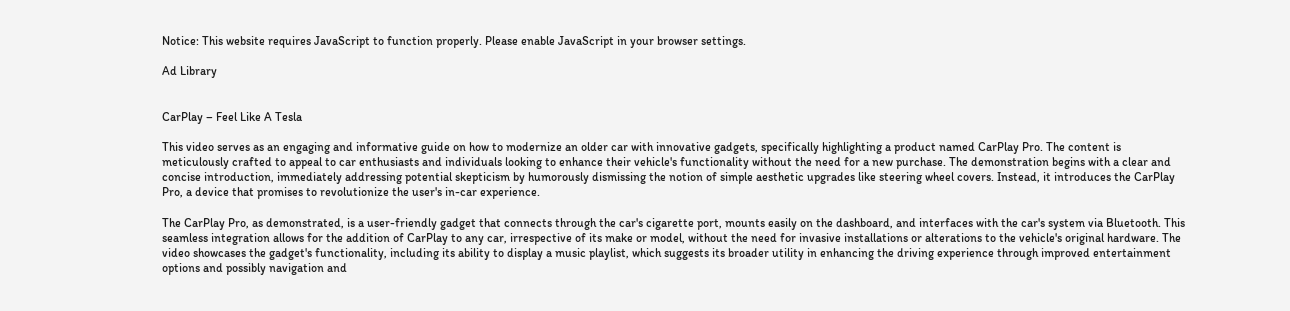Notice: This website requires JavaScript to function properly. Please enable JavaScript in your browser settings.

Ad Library


CarPlay – Feel Like A Tesla

This video serves as an engaging and informative guide on how to modernize an older car with innovative gadgets, specifically highlighting a product named CarPlay Pro. The content is meticulously crafted to appeal to car enthusiasts and individuals looking to enhance their vehicle's functionality without the need for a new purchase. The demonstration begins with a clear and concise introduction, immediately addressing potential skepticism by humorously dismissing the notion of simple aesthetic upgrades like steering wheel covers. Instead, it introduces the CarPlay Pro, a device that promises to revolutionize the user's in-car experience.

The CarPlay Pro, as demonstrated, is a user-friendly gadget that connects through the car's cigarette port, mounts easily on the dashboard, and interfaces with the car's system via Bluetooth. This seamless integration allows for the addition of CarPlay to any car, irrespective of its make or model, without the need for invasive installations or alterations to the vehicle's original hardware. The video showcases the gadget's functionality, including its ability to display a music playlist, which suggests its broader utility in enhancing the driving experience through improved entertainment options and possibly navigation and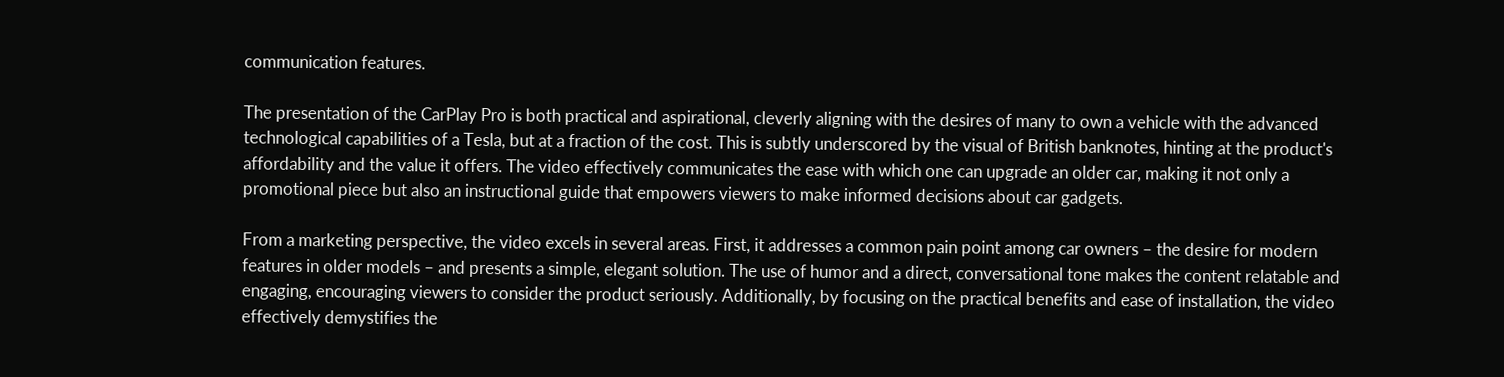communication features.

The presentation of the CarPlay Pro is both practical and aspirational, cleverly aligning with the desires of many to own a vehicle with the advanced technological capabilities of a Tesla, but at a fraction of the cost. This is subtly underscored by the visual of British banknotes, hinting at the product's affordability and the value it offers. The video effectively communicates the ease with which one can upgrade an older car, making it not only a promotional piece but also an instructional guide that empowers viewers to make informed decisions about car gadgets.

From a marketing perspective, the video excels in several areas. First, it addresses a common pain point among car owners – the desire for modern features in older models – and presents a simple, elegant solution. The use of humor and a direct, conversational tone makes the content relatable and engaging, encouraging viewers to consider the product seriously. Additionally, by focusing on the practical benefits and ease of installation, the video effectively demystifies the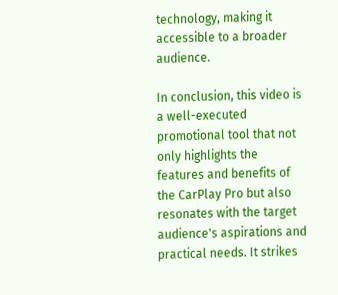technology, making it accessible to a broader audience.

In conclusion, this video is a well-executed promotional tool that not only highlights the features and benefits of the CarPlay Pro but also resonates with the target audience's aspirations and practical needs. It strikes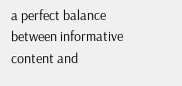a perfect balance between informative content and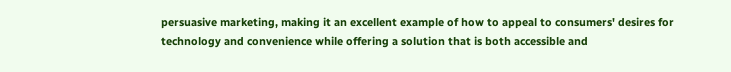persuasive marketing, making it an excellent example of how to appeal to consumers' desires for technology and convenience while offering a solution that is both accessible and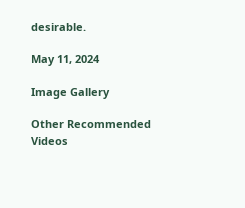desirable.

May 11, 2024

Image Gallery

Other Recommended Videos